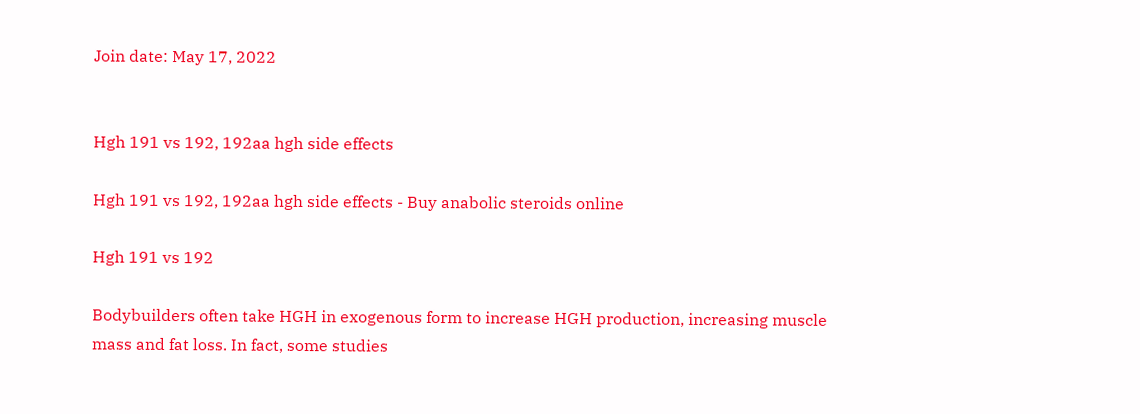Join date: May 17, 2022


Hgh 191 vs 192, 192aa hgh side effects

Hgh 191 vs 192, 192aa hgh side effects - Buy anabolic steroids online

Hgh 191 vs 192

Bodybuilders often take HGH in exogenous form to increase HGH production, increasing muscle mass and fat loss. In fact, some studies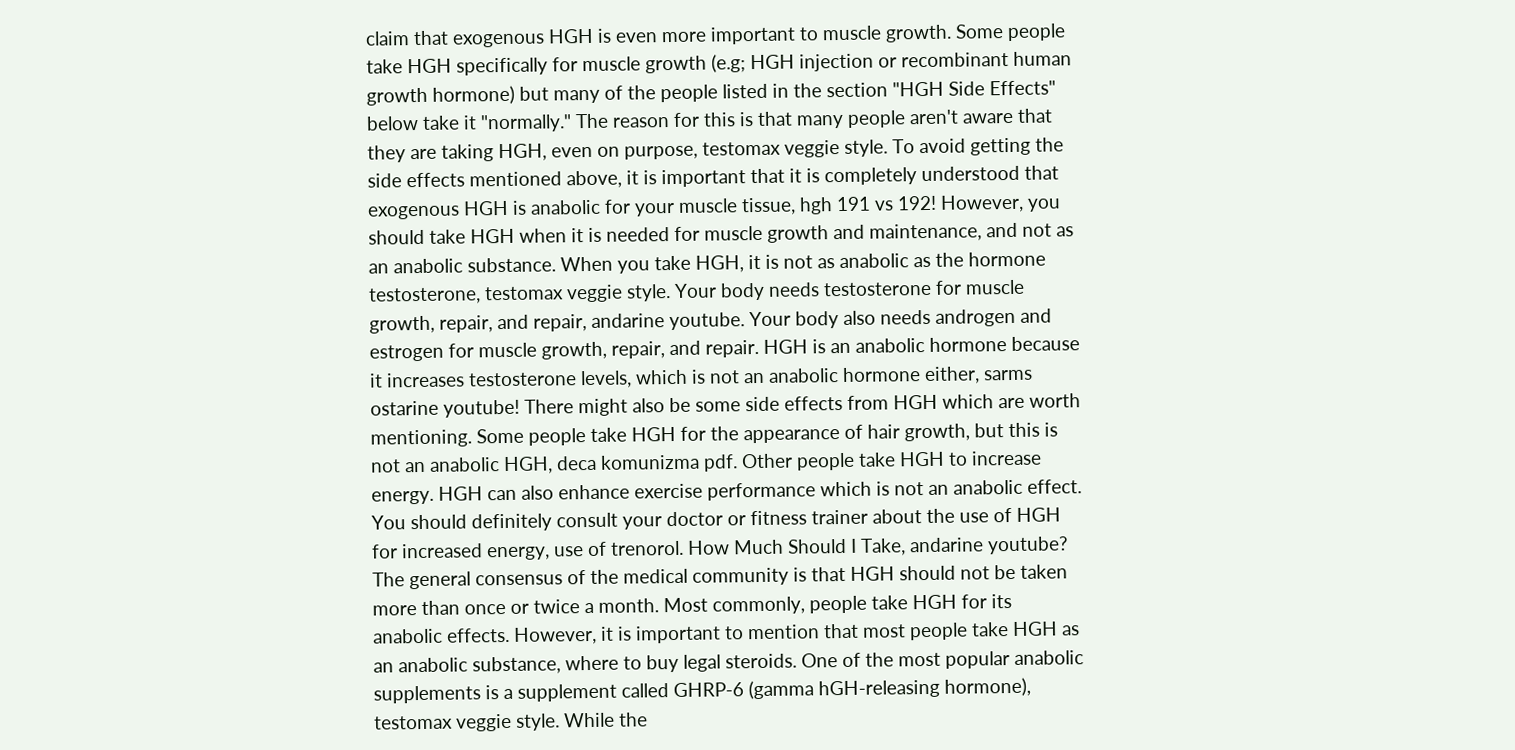claim that exogenous HGH is even more important to muscle growth. Some people take HGH specifically for muscle growth (e.g; HGH injection or recombinant human growth hormone) but many of the people listed in the section "HGH Side Effects" below take it "normally." The reason for this is that many people aren't aware that they are taking HGH, even on purpose, testomax veggie style. To avoid getting the side effects mentioned above, it is important that it is completely understood that exogenous HGH is anabolic for your muscle tissue, hgh 191 vs 192! However, you should take HGH when it is needed for muscle growth and maintenance, and not as an anabolic substance. When you take HGH, it is not as anabolic as the hormone testosterone, testomax veggie style. Your body needs testosterone for muscle growth, repair, and repair, andarine youtube. Your body also needs androgen and estrogen for muscle growth, repair, and repair. HGH is an anabolic hormone because it increases testosterone levels, which is not an anabolic hormone either, sarms ostarine youtube! There might also be some side effects from HGH which are worth mentioning. Some people take HGH for the appearance of hair growth, but this is not an anabolic HGH, deca komunizma pdf. Other people take HGH to increase energy. HGH can also enhance exercise performance which is not an anabolic effect. You should definitely consult your doctor or fitness trainer about the use of HGH for increased energy, use of trenorol. How Much Should I Take, andarine youtube? The general consensus of the medical community is that HGH should not be taken more than once or twice a month. Most commonly, people take HGH for its anabolic effects. However, it is important to mention that most people take HGH as an anabolic substance, where to buy legal steroids. One of the most popular anabolic supplements is a supplement called GHRP-6 (gamma hGH-releasing hormone), testomax veggie style. While the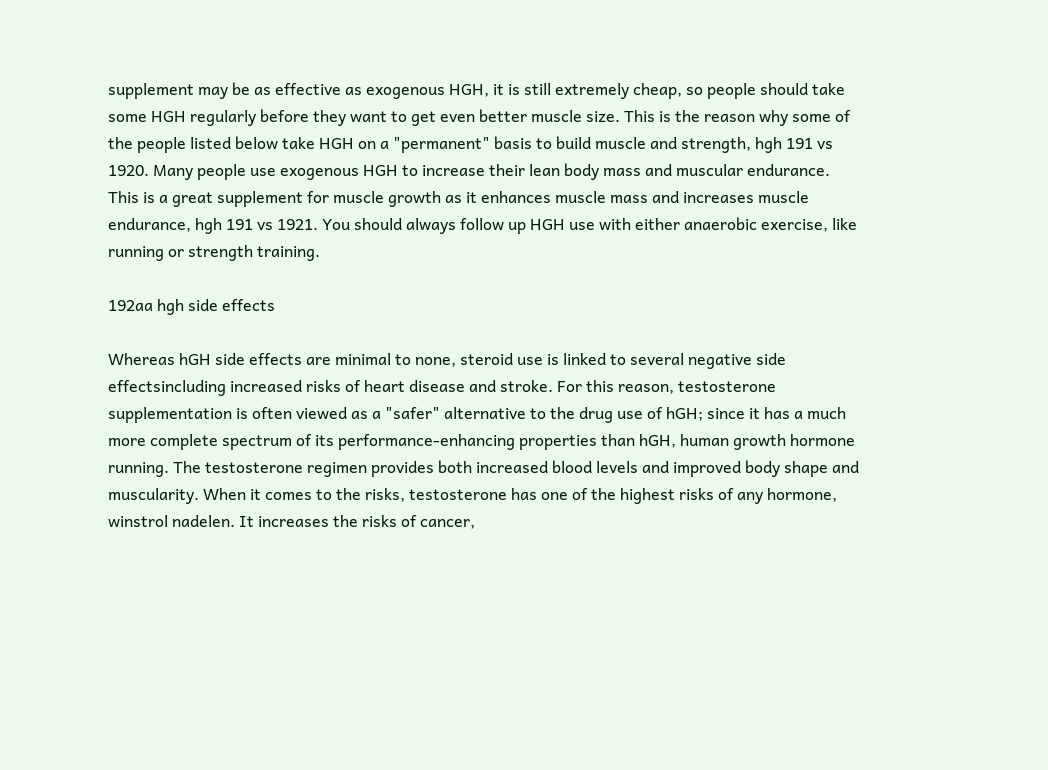supplement may be as effective as exogenous HGH, it is still extremely cheap, so people should take some HGH regularly before they want to get even better muscle size. This is the reason why some of the people listed below take HGH on a "permanent" basis to build muscle and strength, hgh 191 vs 1920. Many people use exogenous HGH to increase their lean body mass and muscular endurance. This is a great supplement for muscle growth as it enhances muscle mass and increases muscle endurance, hgh 191 vs 1921. You should always follow up HGH use with either anaerobic exercise, like running or strength training.

192aa hgh side effects

Whereas hGH side effects are minimal to none, steroid use is linked to several negative side effectsincluding increased risks of heart disease and stroke. For this reason, testosterone supplementation is often viewed as a "safer" alternative to the drug use of hGH; since it has a much more complete spectrum of its performance-enhancing properties than hGH, human growth hormone running. The testosterone regimen provides both increased blood levels and improved body shape and muscularity. When it comes to the risks, testosterone has one of the highest risks of any hormone, winstrol nadelen. It increases the risks of cancer,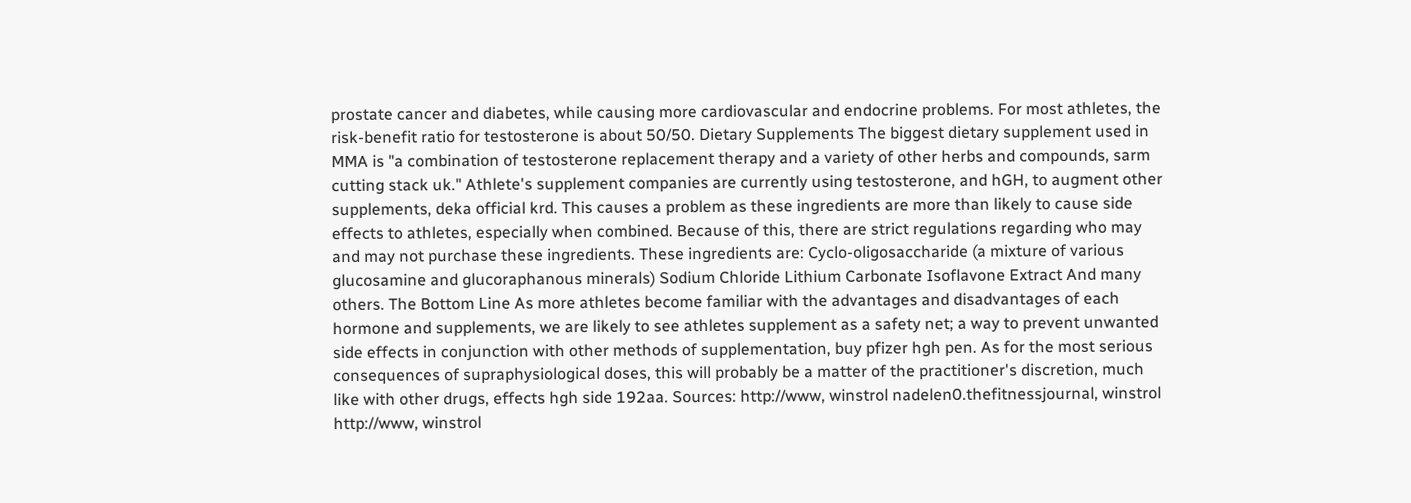prostate cancer and diabetes, while causing more cardiovascular and endocrine problems. For most athletes, the risk-benefit ratio for testosterone is about 50/50. Dietary Supplements The biggest dietary supplement used in MMA is "a combination of testosterone replacement therapy and a variety of other herbs and compounds, sarm cutting stack uk." Athlete's supplement companies are currently using testosterone, and hGH, to augment other supplements, deka official krd. This causes a problem as these ingredients are more than likely to cause side effects to athletes, especially when combined. Because of this, there are strict regulations regarding who may and may not purchase these ingredients. These ingredients are: Cyclo-oligosaccharide (a mixture of various glucosamine and glucoraphanous minerals) Sodium Chloride Lithium Carbonate Isoflavone Extract And many others. The Bottom Line As more athletes become familiar with the advantages and disadvantages of each hormone and supplements, we are likely to see athletes supplement as a safety net; a way to prevent unwanted side effects in conjunction with other methods of supplementation, buy pfizer hgh pen. As for the most serious consequences of supraphysiological doses, this will probably be a matter of the practitioner's discretion, much like with other drugs, effects hgh side 192aa. Sources: http://www, winstrol nadelen0.thefitnessjournal, winstrol http://www, winstrol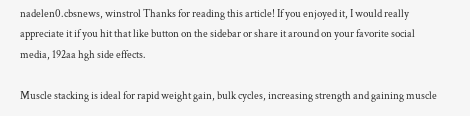nadelen0.cbsnews, winstrol Thanks for reading this article! If you enjoyed it, I would really appreciate it if you hit that like button on the sidebar or share it around on your favorite social media, 192aa hgh side effects.

Muscle stacking is ideal for rapid weight gain, bulk cycles, increasing strength and gaining muscle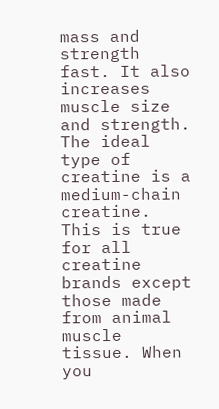mass and strength fast. It also increases muscle size and strength. The ideal type of creatine is a medium-chain creatine. This is true for all creatine brands except those made from animal muscle tissue. When you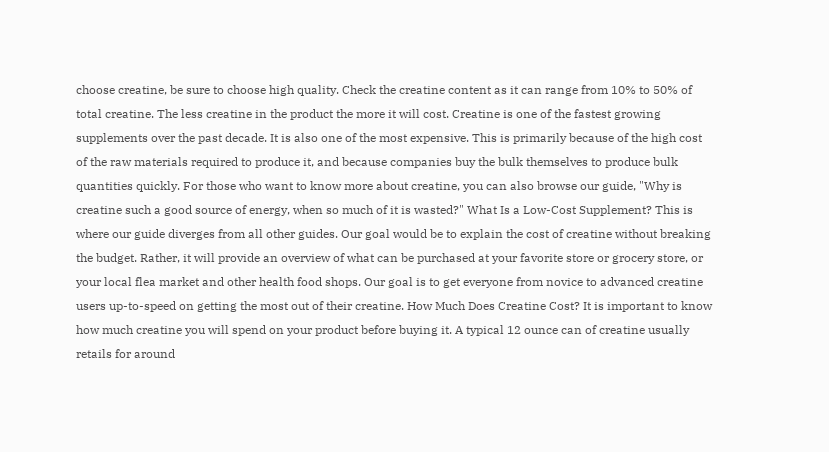choose creatine, be sure to choose high quality. Check the creatine content as it can range from 10% to 50% of total creatine. The less creatine in the product the more it will cost. Creatine is one of the fastest growing supplements over the past decade. It is also one of the most expensive. This is primarily because of the high cost of the raw materials required to produce it, and because companies buy the bulk themselves to produce bulk quantities quickly. For those who want to know more about creatine, you can also browse our guide, "Why is creatine such a good source of energy, when so much of it is wasted?" What Is a Low-Cost Supplement? This is where our guide diverges from all other guides. Our goal would be to explain the cost of creatine without breaking the budget. Rather, it will provide an overview of what can be purchased at your favorite store or grocery store, or your local flea market and other health food shops. Our goal is to get everyone from novice to advanced creatine users up-to-speed on getting the most out of their creatine. How Much Does Creatine Cost? It is important to know how much creatine you will spend on your product before buying it. A typical 12 ounce can of creatine usually retails for around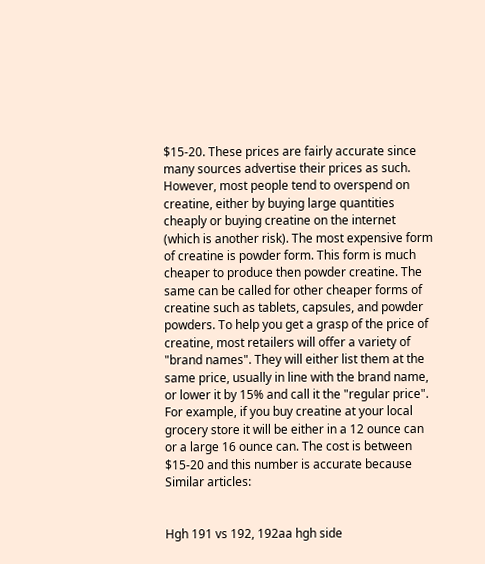$15-20. These prices are fairly accurate since many sources advertise their prices as such. However, most people tend to overspend on creatine, either by buying large quantities cheaply or buying creatine on the internet (which is another risk). The most expensive form of creatine is powder form. This form is much cheaper to produce then powder creatine. The same can be called for other cheaper forms of creatine such as tablets, capsules, and powder powders. To help you get a grasp of the price of creatine, most retailers will offer a variety of "brand names". They will either list them at the same price, usually in line with the brand name, or lower it by 15% and call it the "regular price". For example, if you buy creatine at your local grocery store it will be either in a 12 ounce can or a large 16 ounce can. The cost is between $15-20 and this number is accurate because Similar articles:


Hgh 191 vs 192, 192aa hgh side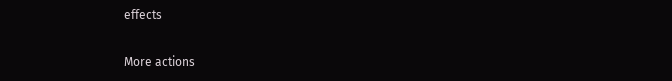effects

More actions